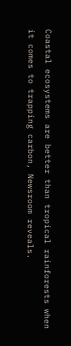Coastal ecosystems are better than tropical rainforests when it comes to trapping carbon, Newsroom reveals.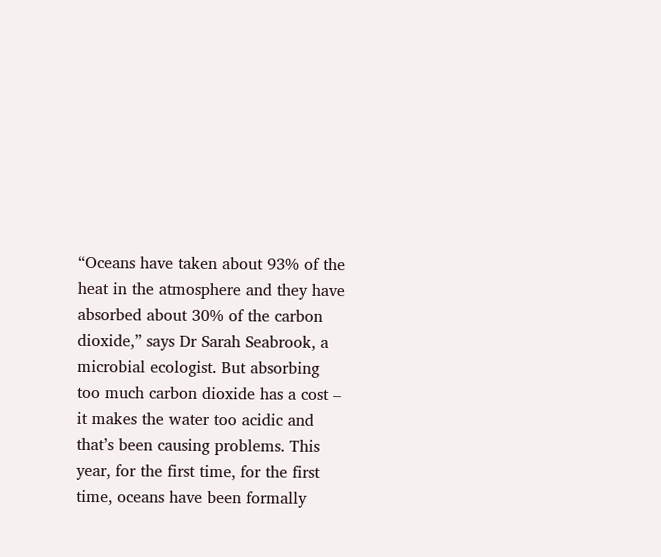“Oceans have taken about 93% of the heat in the atmosphere and they have absorbed about 30% of the carbon dioxide,” says Dr Sarah Seabrook, a microbial ecologist. But absorbing too much carbon dioxide has a cost – it makes the water too acidic and that’s been causing problems. This year, for the first time, for the first time, oceans have been formally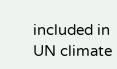included in UN climate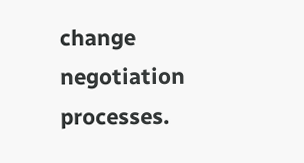change negotiation processes.